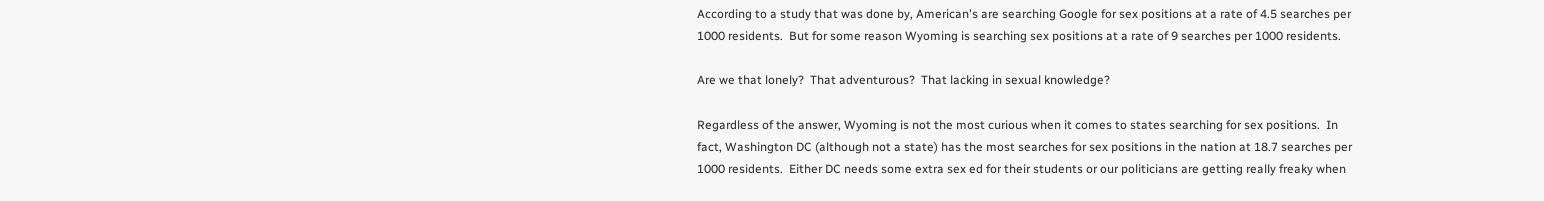According to a study that was done by, American's are searching Google for sex positions at a rate of 4.5 searches per 1000 residents.  But for some reason Wyoming is searching sex positions at a rate of 9 searches per 1000 residents.

Are we that lonely?  That adventurous?  That lacking in sexual knowledge?

Regardless of the answer, Wyoming is not the most curious when it comes to states searching for sex positions.  In fact, Washington DC (although not a state) has the most searches for sex positions in the nation at 18.7 searches per 1000 residents.  Either DC needs some extra sex ed for their students or our politicians are getting really freaky when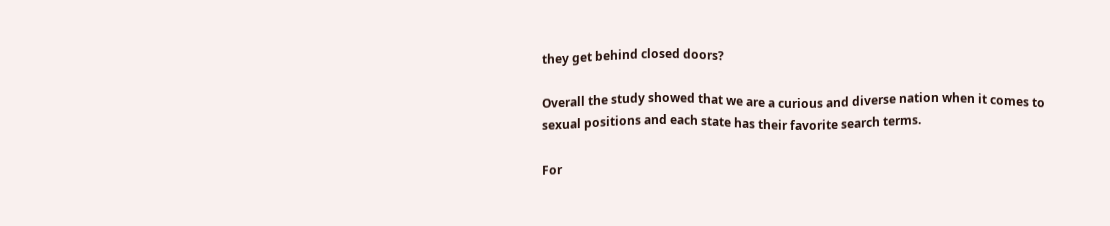they get behind closed doors?

Overall the study showed that we are a curious and diverse nation when it comes to sexual positions and each state has their favorite search terms.

For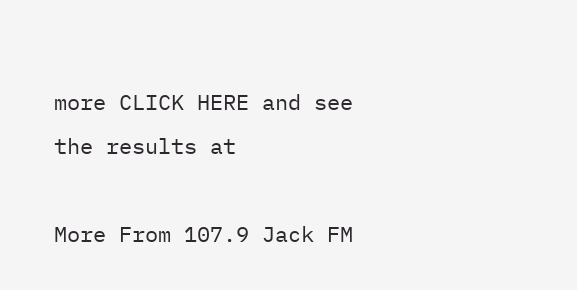more CLICK HERE and see the results at

More From 107.9 Jack FM